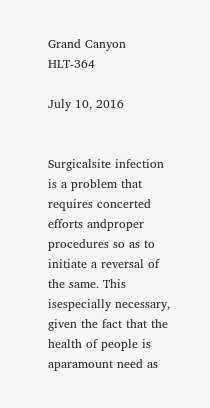Grand Canyon HLT-364

July 10, 2016


Surgicalsite infection is a problem that requires concerted efforts andproper procedures so as to initiate a reversal of the same. This isespecially necessary, given the fact that the health of people is aparamount need as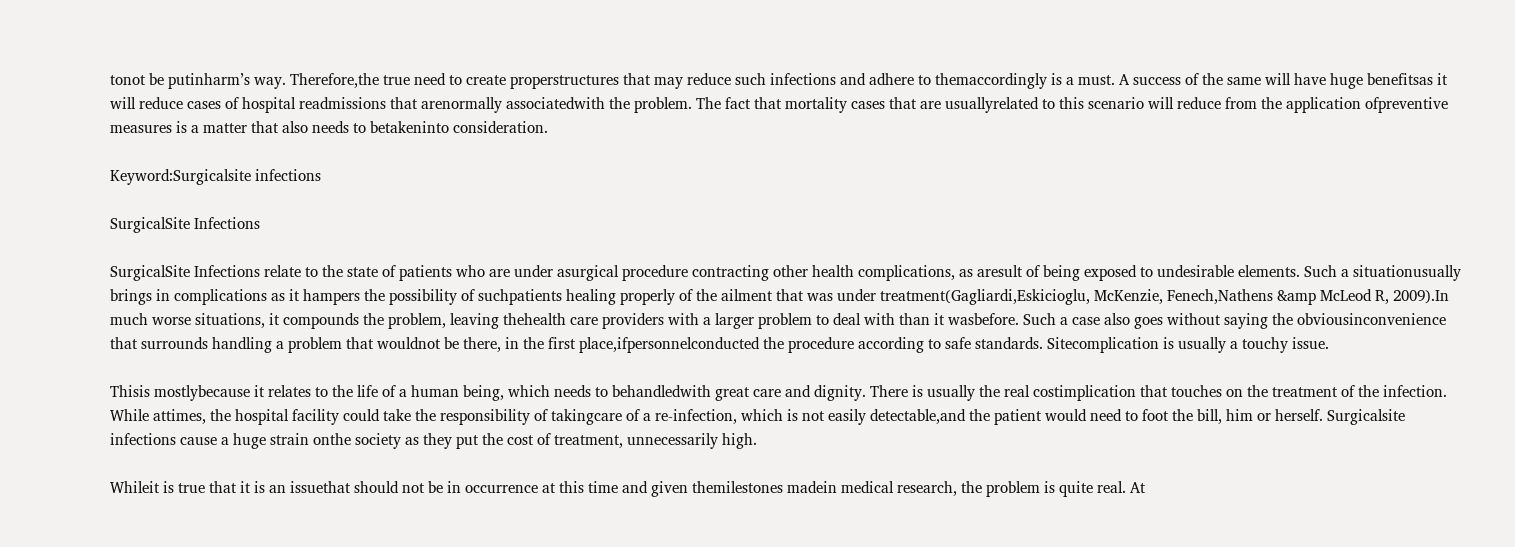tonot be putinharm’s way. Therefore,the true need to create properstructures that may reduce such infections and adhere to themaccordingly is a must. A success of the same will have huge benefitsas it will reduce cases of hospital readmissions that arenormally associatedwith the problem. The fact that mortality cases that are usuallyrelated to this scenario will reduce from the application ofpreventive measures is a matter that also needs to betakeninto consideration.

Keyword:Surgicalsite infections

SurgicalSite Infections

SurgicalSite Infections relate to the state of patients who are under asurgical procedure contracting other health complications, as aresult of being exposed to undesirable elements. Such a situationusually brings in complications as it hampers the possibility of suchpatients healing properly of the ailment that was under treatment(Gagliardi,Eskicioglu, McKenzie, Fenech,Nathens &amp McLeod R, 2009).In much worse situations, it compounds the problem, leaving thehealth care providers with a larger problem to deal with than it wasbefore. Such a case also goes without saying the obviousinconvenience that surrounds handling a problem that wouldnot be there, in the first place,ifpersonnelconducted the procedure according to safe standards. Sitecomplication is usually a touchy issue.

Thisis mostlybecause it relates to the life of a human being, which needs to behandledwith great care and dignity. There is usually the real costimplication that touches on the treatment of the infection. While attimes, the hospital facility could take the responsibility of takingcare of a re-infection, which is not easily detectable,and the patient would need to foot the bill, him or herself. Surgicalsite infections cause a huge strain onthe society as they put the cost of treatment, unnecessarily high.

Whileit is true that it is an issuethat should not be in occurrence at this time and given themilestones madein medical research, the problem is quite real. At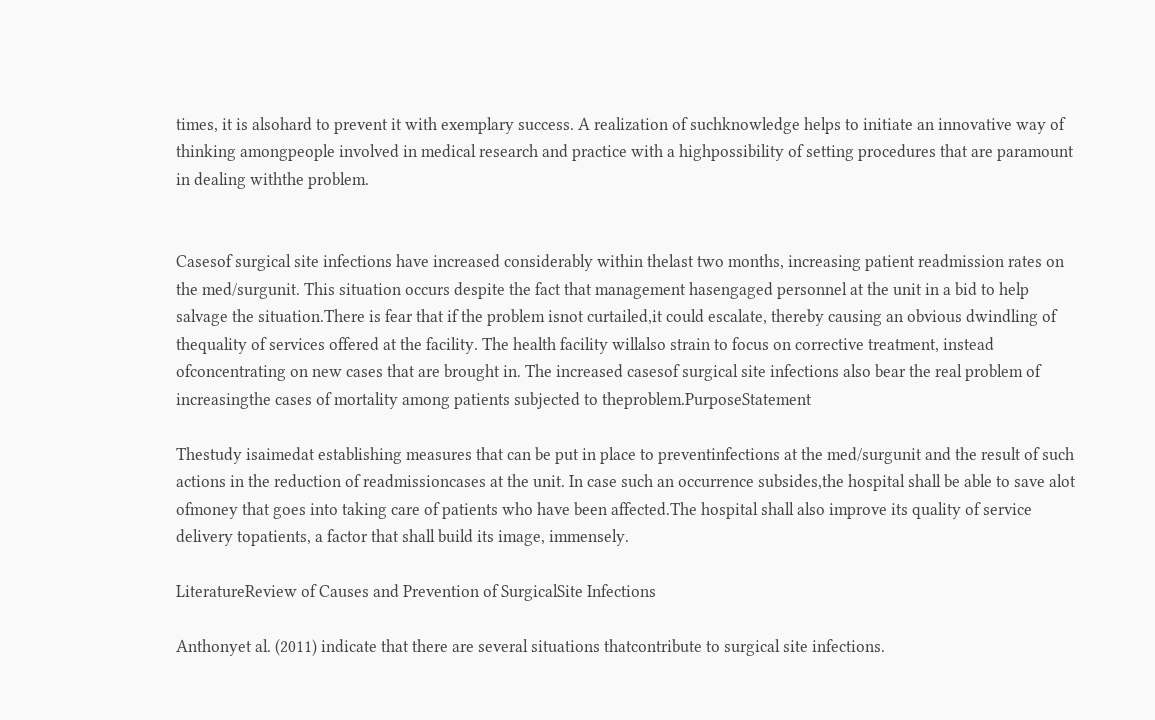times, it is alsohard to prevent it with exemplary success. A realization of suchknowledge helps to initiate an innovative way of thinking amongpeople involved in medical research and practice with a highpossibility of setting procedures that are paramount in dealing withthe problem.


Casesof surgical site infections have increased considerably within thelast two months, increasing patient readmission rates on the med/surgunit. This situation occurs despite the fact that management hasengaged personnel at the unit in a bid to help salvage the situation.There is fear that if the problem isnot curtailed,it could escalate, thereby causing an obvious dwindling of thequality of services offered at the facility. The health facility willalso strain to focus on corrective treatment, instead ofconcentrating on new cases that are brought in. The increased casesof surgical site infections also bear the real problem of increasingthe cases of mortality among patients subjected to theproblem.PurposeStatement

Thestudy isaimedat establishing measures that can be put in place to preventinfections at the med/surgunit and the result of such actions in the reduction of readmissioncases at the unit. In case such an occurrence subsides,the hospital shall be able to save alot ofmoney that goes into taking care of patients who have been affected.The hospital shall also improve its quality of service delivery topatients, a factor that shall build its image, immensely.

LiteratureReview of Causes and Prevention of SurgicalSite Infections

Anthonyet al. (2011) indicate that there are several situations thatcontribute to surgical site infections.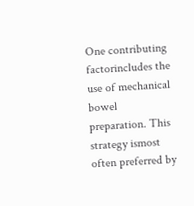One contributing factorincludes the use of mechanical bowel preparation. This strategy ismost often preferred by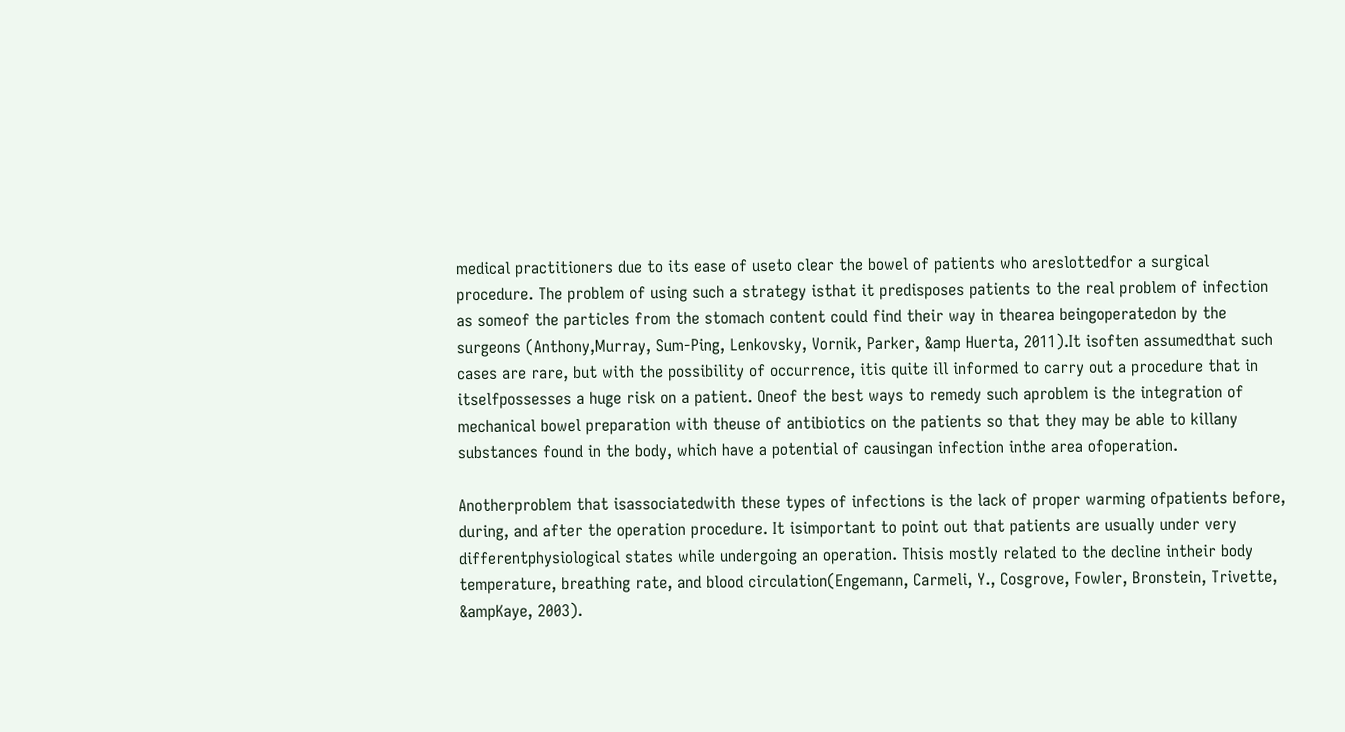medical practitioners due to its ease of useto clear the bowel of patients who areslottedfor a surgical procedure. The problem of using such a strategy isthat it predisposes patients to the real problem of infection as someof the particles from the stomach content could find their way in thearea beingoperatedon by the surgeons (Anthony,Murray, Sum-Ping, Lenkovsky, Vornik, Parker, &amp Huerta, 2011).It isoften assumedthat such cases are rare, but with the possibility of occurrence, itis quite ill informed to carry out a procedure that in itselfpossesses a huge risk on a patient. Oneof the best ways to remedy such aproblem is the integration of mechanical bowel preparation with theuse of antibiotics on the patients so that they may be able to killany substances found in the body, which have a potential of causingan infection inthe area ofoperation.

Anotherproblem that isassociatedwith these types of infections is the lack of proper warming ofpatients before, during, and after the operation procedure. It isimportant to point out that patients are usually under very differentphysiological states while undergoing an operation. Thisis mostly related to the decline intheir body temperature, breathing rate, and blood circulation(Engemann, Carmeli, Y., Cosgrove, Fowler, Bronstein, Trivette, &ampKaye, 2003).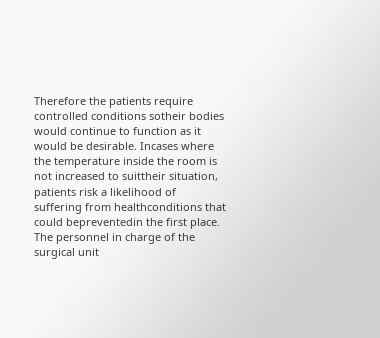Therefore the patients require controlled conditions sotheir bodies would continue to function as it would be desirable. Incases where the temperature inside the room is not increased to suittheir situation, patients risk a likelihood of suffering from healthconditions that could bepreventedin the first place. The personnel in charge of the surgical unit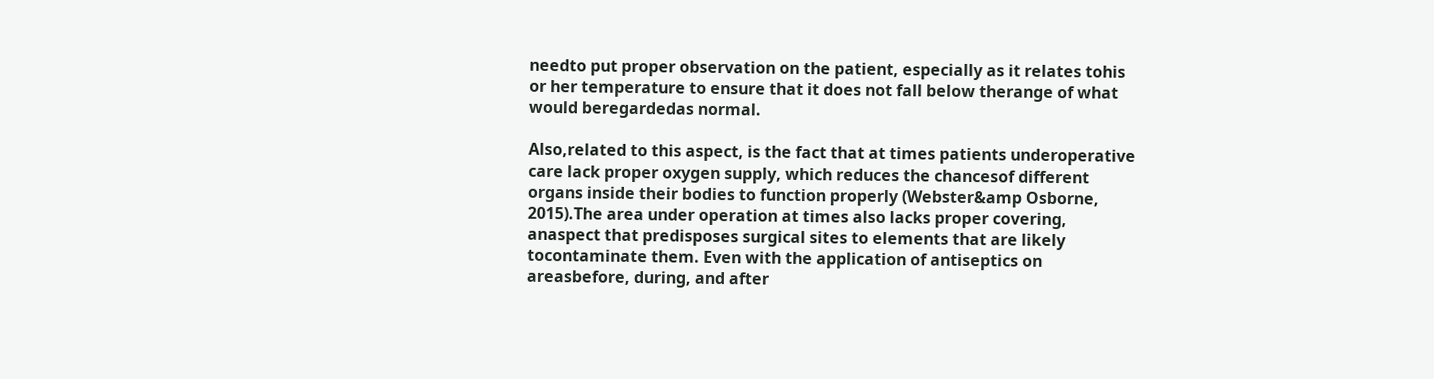needto put proper observation on the patient, especially as it relates tohis or her temperature to ensure that it does not fall below therange of what would beregardedas normal.

Also,related to this aspect, is the fact that at times patients underoperative care lack proper oxygen supply, which reduces the chancesof different organs inside their bodies to function properly (Webster&amp Osborne, 2015).The area under operation at times also lacks proper covering, anaspect that predisposes surgical sites to elements that are likely tocontaminate them. Even with the application of antiseptics on areasbefore, during, and after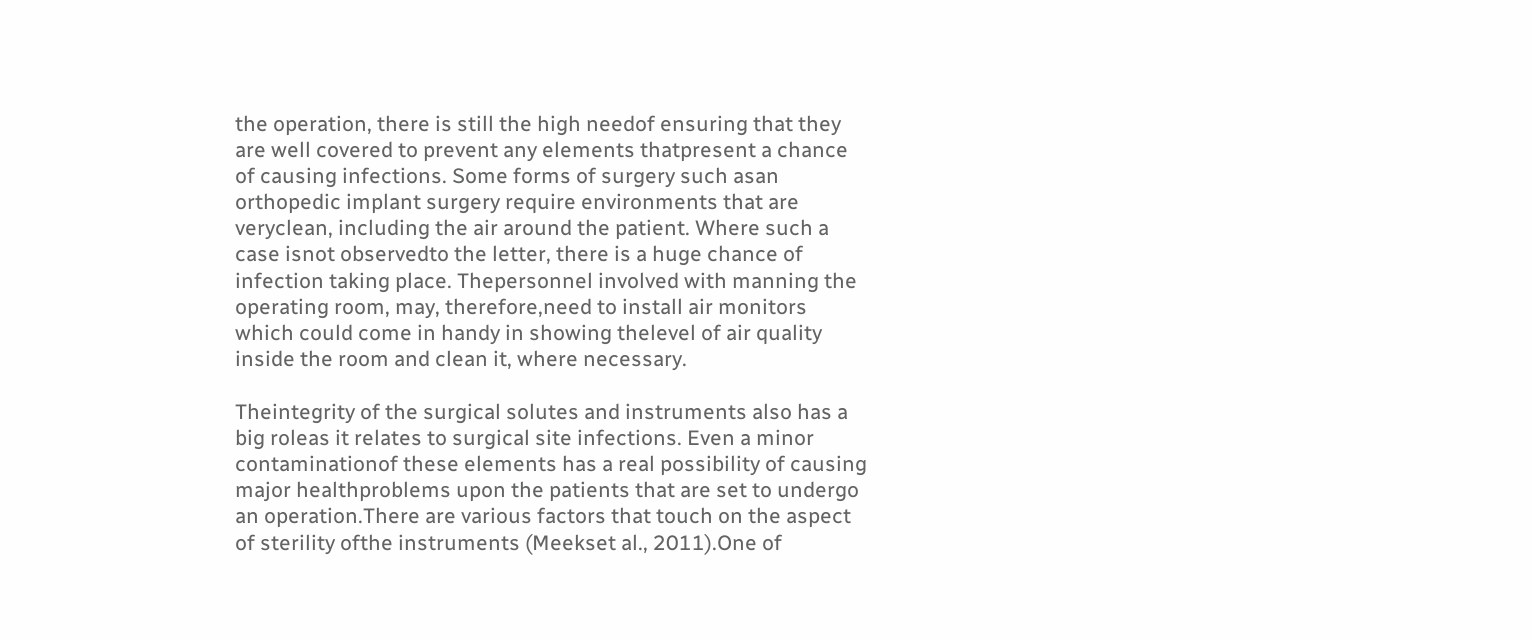the operation, there is still the high needof ensuring that they are well covered to prevent any elements thatpresent a chance of causing infections. Some forms of surgery such asan orthopedic implant surgery require environments that are veryclean, including the air around the patient. Where such a case isnot observedto the letter, there is a huge chance of infection taking place. Thepersonnel involved with manning the operating room, may, therefore,need to install air monitors which could come in handy in showing thelevel of air quality inside the room and clean it, where necessary.

Theintegrity of the surgical solutes and instruments also has a big roleas it relates to surgical site infections. Even a minor contaminationof these elements has a real possibility of causing major healthproblems upon the patients that are set to undergo an operation.There are various factors that touch on the aspect of sterility ofthe instruments (Meekset al., 2011).One of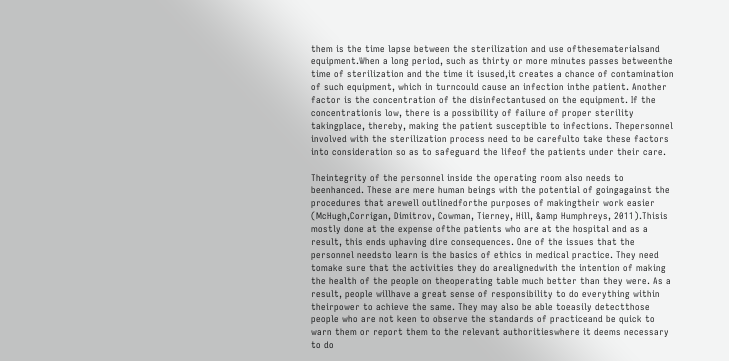them is the time lapse between the sterilization and use ofthesematerialsand equipment.When a long period, such as thirty or more minutes passes betweenthe time of sterilization and the time it isused,it creates a chance of contamination of such equipment, which in turncould cause an infection inthe patient. Another factor is the concentration of the disinfectantused on the equipment. If the concentrationis low, there is a possibility of failure of proper sterility takingplace, thereby, making the patient susceptible to infections. Thepersonnel involved with the sterilization process need to be carefulto take these factors into consideration so as to safeguard the lifeof the patients under their care.

Theintegrity of the personnel inside the operating room also needs to beenhanced. These are mere human beings with the potential of goingagainst the procedures that arewell outlinedforthe purposes of makingtheir work easier (McHugh,Corrigan, Dimitrov, Cowman, Tierney, Hill, &amp Humphreys, 2011).Thisis mostly done at the expense ofthe patients who are at the hospital and as a result, this ends uphaving dire consequences. One of the issues that the personnel needsto learn is the basics of ethics in medical practice. They need tomake sure that the activities they do arealignedwith the intention of making the health of the people on theoperating table much better than they were. As a result, people willhave a great sense of responsibility to do everything within theirpower to achieve the same. They may also be able toeasily detectthose people who are not keen to observe the standards of practiceand be quick to warn them or report them to the relevant authoritieswhere it deems necessary to do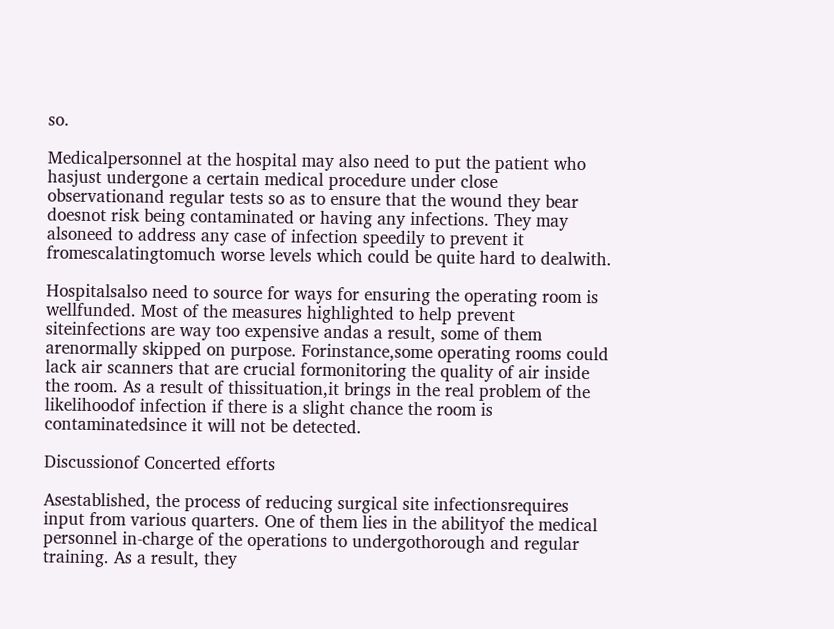so.

Medicalpersonnel at the hospital may also need to put the patient who hasjust undergone a certain medical procedure under close observationand regular tests so as to ensure that the wound they bear doesnot risk being contaminated or having any infections. They may alsoneed to address any case of infection speedily to prevent it fromescalatingtomuch worse levels which could be quite hard to dealwith.

Hospitalsalso need to source for ways for ensuring the operating room is wellfunded. Most of the measures highlighted to help prevent siteinfections are way too expensive andas a result, some of them arenormally skipped on purpose. Forinstance,some operating rooms could lack air scanners that are crucial formonitoring the quality of air inside the room. As a result of thissituation,it brings in the real problem of the likelihoodof infection if there is a slight chance the room is contaminatedsince it will not be detected.

Discussionof Concerted efforts

Asestablished, the process of reducing surgical site infectionsrequires input from various quarters. One of them lies in the abilityof the medical personnel in-charge of the operations to undergothorough and regular training. As a result, they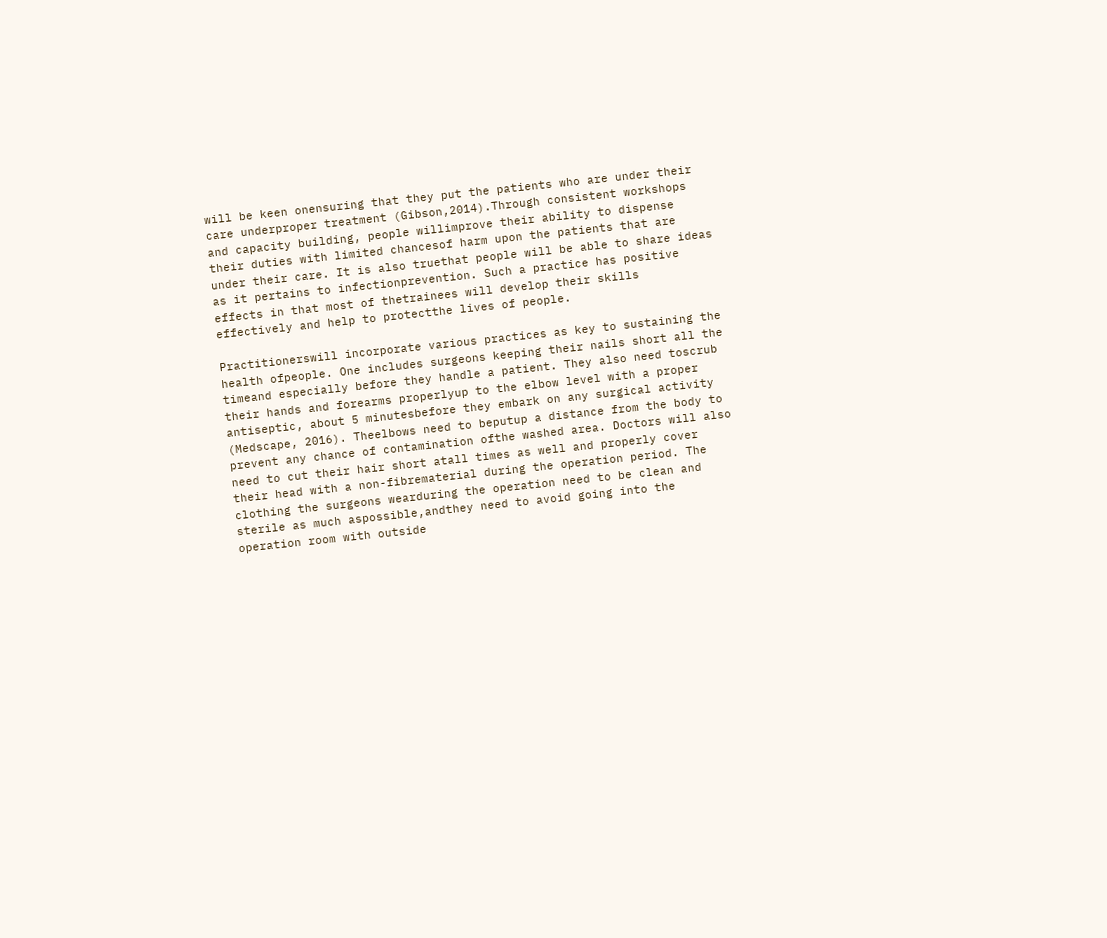will be keen onensuring that they put the patients who are under their care underproper treatment (Gibson,2014).Through consistent workshops and capacity building, people willimprove their ability to dispense their duties with limited chancesof harm upon the patients that are under their care. It is also truethat people will be able to share ideas as it pertains to infectionprevention. Such a practice has positive effects in that most of thetrainees will develop their skills effectively and help to protectthe lives of people.

Practitionerswill incorporate various practices as key to sustaining the health ofpeople. One includes surgeons keeping their nails short all the timeand especially before they handle a patient. They also need toscrub their hands and forearms properlyup to the elbow level with a proper antiseptic, about 5 minutesbefore they embark on any surgical activity (Medscape, 2016). Theelbows need to beputup a distance from the body to prevent any chance of contamination ofthe washed area. Doctors will also need to cut their hair short atall times as well and properly cover their head with a non-fibrematerial during the operation period. The clothing the surgeons wearduring the operation need to be clean and sterile as much aspossible,andthey need to avoid going into the operation room with outside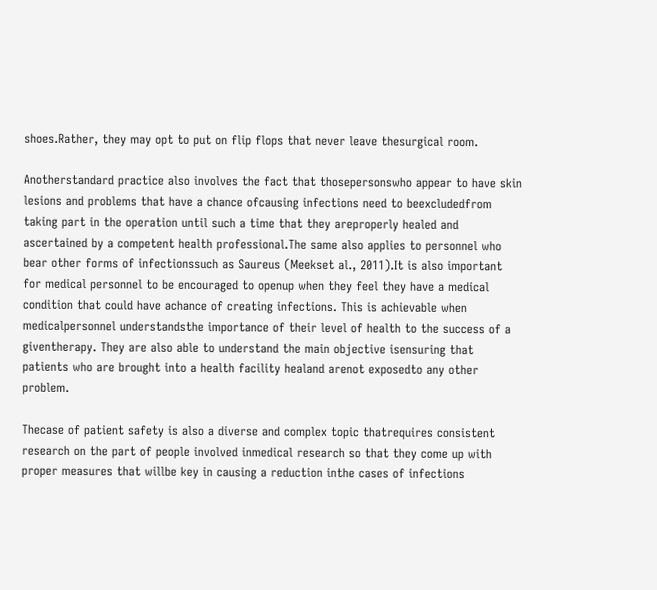shoes.Rather, they may opt to put on flip flops that never leave thesurgical room.

Anotherstandard practice also involves the fact that thosepersonswho appear to have skin lesions and problems that have a chance ofcausing infections need to beexcludedfrom taking part in the operation until such a time that they areproperly healed and ascertained by a competent health professional.The same also applies to personnel who bear other forms of infectionssuch as Saureus (Meekset al., 2011).It is also important for medical personnel to be encouraged to openup when they feel they have a medical condition that could have achance of creating infections. This is achievable when medicalpersonnel understandsthe importance of their level of health to the success of a giventherapy. They are also able to understand the main objective isensuring that patients who are brought into a health facility healand arenot exposedto any other problem.

Thecase of patient safety is also a diverse and complex topic thatrequires consistent research on the part of people involved inmedical research so that they come up with proper measures that willbe key in causing a reduction inthe cases of infections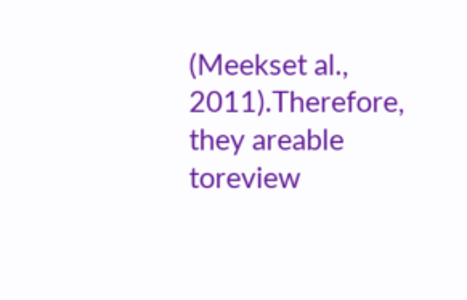(Meekset al., 2011).Therefore, they areable toreview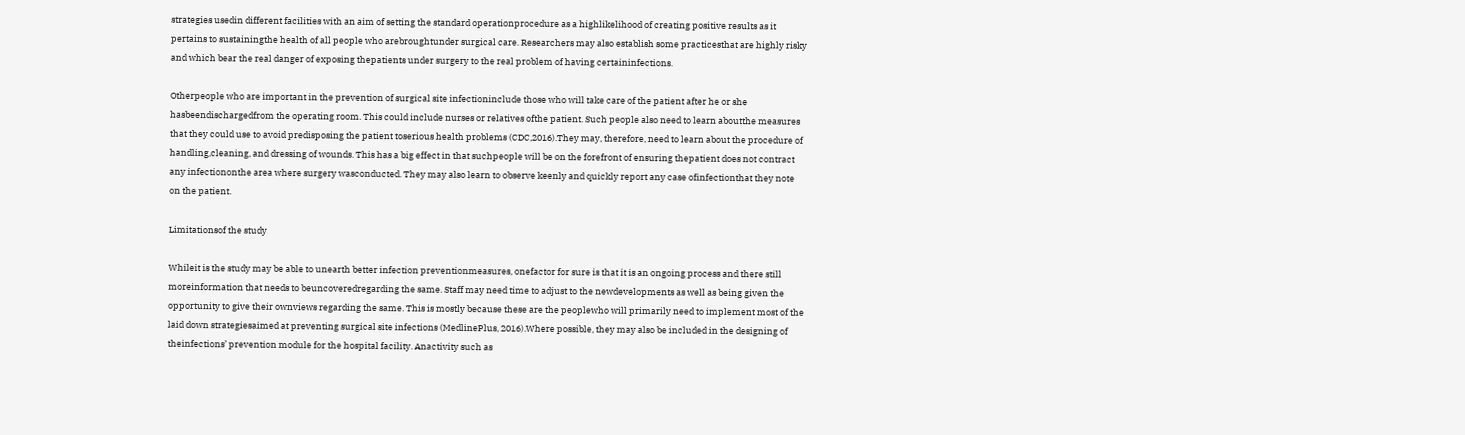strategies usedin different facilities with an aim of setting the standard operationprocedure as a highlikelihood of creating positive results as it pertains to sustainingthe health of all people who arebroughtunder surgical care. Researchers may also establish some practicesthat are highly risky and which bear the real danger of exposing thepatients under surgery to the real problem of having certaininfections.

Otherpeople who are important in the prevention of surgical site infectioninclude those who will take care of the patient after he or she hasbeendischargedfrom the operating room. This could include nurses or relatives ofthe patient. Such people also need to learn aboutthe measures that they could use to avoid predisposing the patient toserious health problems (CDC,2016).They may, therefore, need to learn about the procedure of handling,cleaning, and dressing of wounds. This has a big effect in that suchpeople will be on the forefront of ensuring thepatient does not contract any infectiononthe area where surgery wasconducted. They may also learn to observe keenly and quickly report any case ofinfectionthat they note on the patient.

Limitationsof the study

Whileit is the study may be able to unearth better infection preventionmeasures, onefactor for sure is that it is an ongoing process and there still moreinformation that needs to beuncoveredregarding the same. Staff may need time to adjust to the newdevelopments as well as being given the opportunity to give their ownviews regarding the same. This is mostly because these are the peoplewho will primarily need to implement most of the laid down strategiesaimed at preventing surgical site infections (MedlinePlus, 2016).Where possible, they may also be included in the designing of theinfections’ prevention module for the hospital facility. Anactivity such as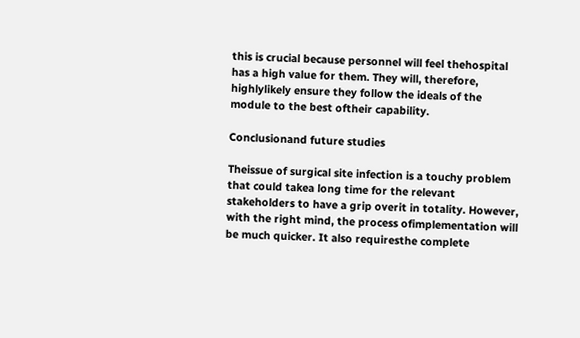this is crucial because personnel will feel thehospital has a high value for them. They will, therefore, highlylikely ensure they follow the ideals of the module to the best oftheir capability.

Conclusionand future studies

Theissue of surgical site infection is a touchy problem that could takea long time for the relevant stakeholders to have a grip overit in totality. However, with the right mind, the process ofimplementation will be much quicker. It also requiresthe complete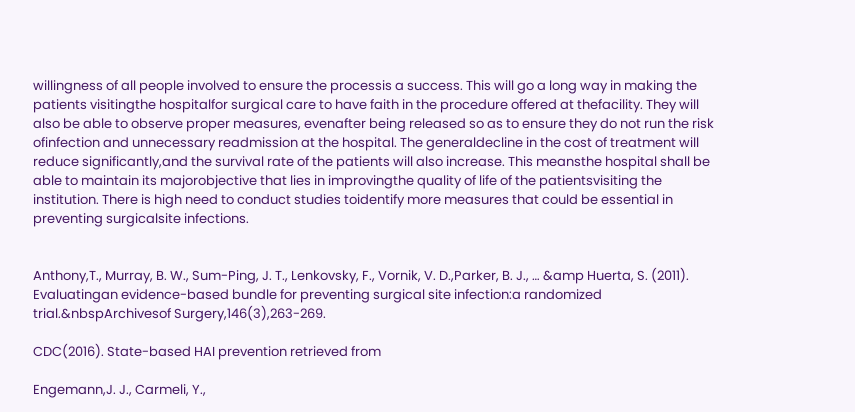willingness of all people involved to ensure the processis a success. This will go a long way in making the patients visitingthe hospitalfor surgical care to have faith in the procedure offered at thefacility. They will also be able to observe proper measures, evenafter being released so as to ensure they do not run the risk ofinfection and unnecessary readmission at the hospital. The generaldecline in the cost of treatment will reduce significantly,and the survival rate of the patients will also increase. This meansthe hospital shall be able to maintain its majorobjective that lies in improvingthe quality of life of the patientsvisiting the institution. There is high need to conduct studies toidentify more measures that could be essential in preventing surgicalsite infections.


Anthony,T., Murray, B. W., Sum-Ping, J. T., Lenkovsky, F., Vornik, V. D.,Parker, B. J., … &amp Huerta, S. (2011). Evaluatingan evidence-based bundle for preventing surgical site infection:a randomized trial.&nbspArchivesof Surgery,146(3),263-269.

CDC(2016). State-based HAI prevention retrieved from

Engemann,J. J., Carmeli, Y.,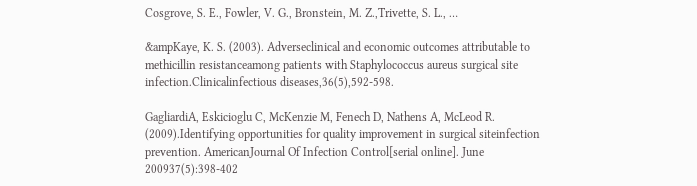Cosgrove, S. E., Fowler, V. G., Bronstein, M. Z.,Trivette, S. L., …

&ampKaye, K. S. (2003). Adverseclinical and economic outcomes attributable to methicillin resistanceamong patients with Staphylococcus aureus surgical site infection.Clinicalinfectious diseases,36(5),592-598.

GagliardiA, Eskicioglu C, McKenzie M, Fenech D, Nathens A, McLeod R. (2009).Identifying opportunities for quality improvement in surgical siteinfection prevention. AmericanJournal Of Infection Control[serial online]. June 200937(5):398-402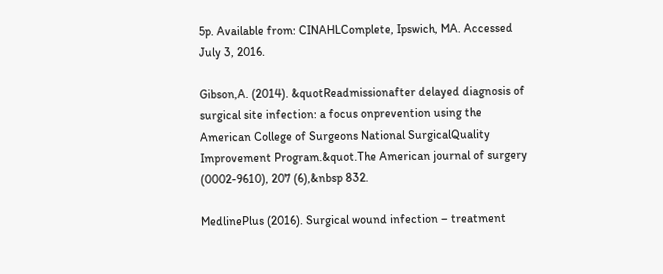5p. Available from: CINAHLComplete, Ipswich, MA. Accessed July 3, 2016.

Gibson,A. (2014). &quotReadmissionafter delayed diagnosis of surgical site infection: a focus onprevention using the American College of Surgeons National SurgicalQuality Improvement Program.&quot.The American journal of surgery (0002-9610), 207 (6),&nbsp 832.

MedlinePlus (2016). Surgical wound infection – treatment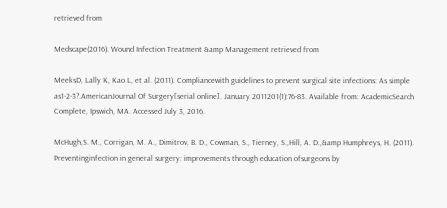retrieved from

Medscape(2016). Wound Infection Treatment &amp Management retrieved from

MeeksD, Lally K, Kao L, et al. (2011). Compliancewith guidelines to prevent surgical site infections: As simple as1-2-3?.AmericanJournal Of Surgery[serial online]. January 2011201(1):76-83. Available from: AcademicSearch Complete, Ipswich, MA. Accessed July 3, 2016.

McHugh,S. M., Corrigan, M. A., Dimitrov, B. D., Cowman, S., Tierney, S.,Hill, A. D.,&amp Humphreys, H. (2011). Preventinginfection in general surgery: improvements through education ofsurgeons by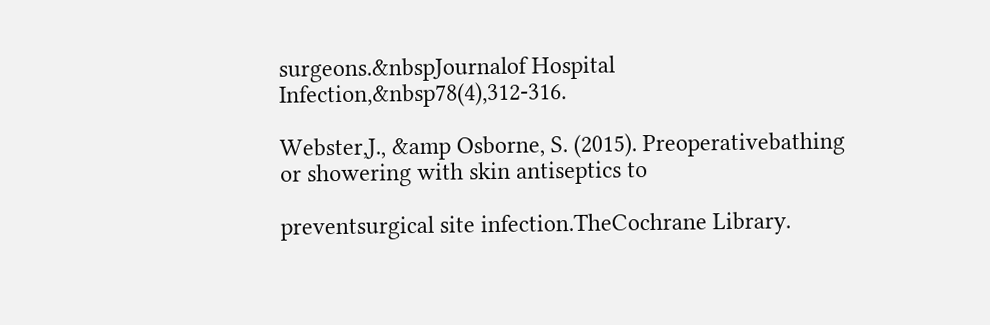surgeons.&nbspJournalof Hospital Infection,&nbsp78(4),312-316.

Webster,J., &amp Osborne, S. (2015). Preoperativebathing or showering with skin antiseptics to

preventsurgical site infection.TheCochrane Library.